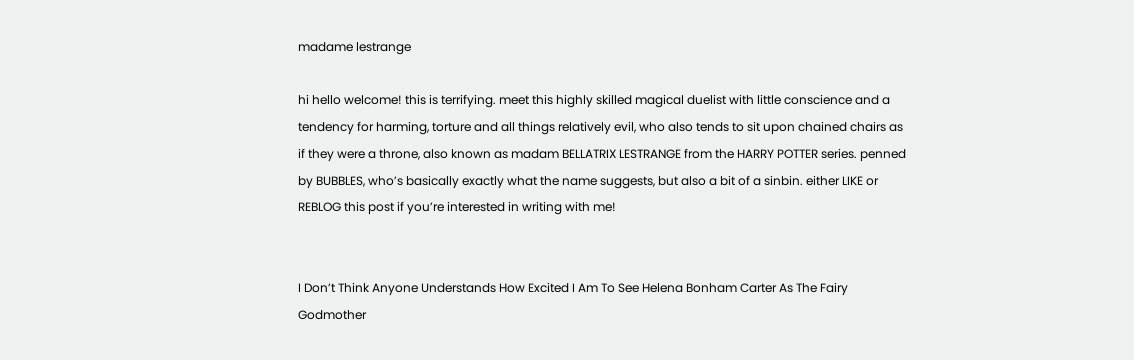madame lestrange

hi hello welcome! this is terrifying. meet this highly skilled magical duelist with little conscience and a tendency for harming, torture and all things relatively evil, who also tends to sit upon chained chairs as if they were a throne, also known as madam BELLATRIX LESTRANGE from the HARRY POTTER series. penned by BUBBLES, who’s basically exactly what the name suggests, but also a bit of a sinbin. either LIKE or REBLOG this post if you’re interested in writing with me!


I Don’t Think Anyone Understands How Excited I Am To See Helena Bonham Carter As The Fairy Godmother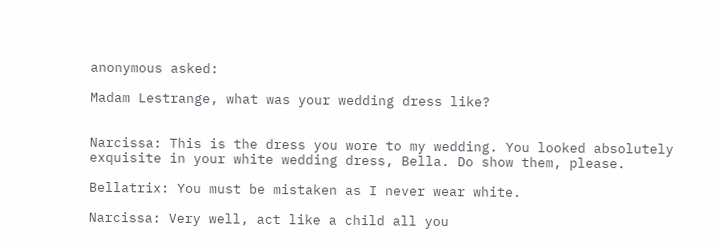anonymous asked:

Madam Lestrange, what was your wedding dress like?


Narcissa: This is the dress you wore to my wedding. You looked absolutely exquisite in your white wedding dress, Bella. Do show them, please.

Bellatrix: You must be mistaken as I never wear white.

Narcissa: Very well, act like a child all you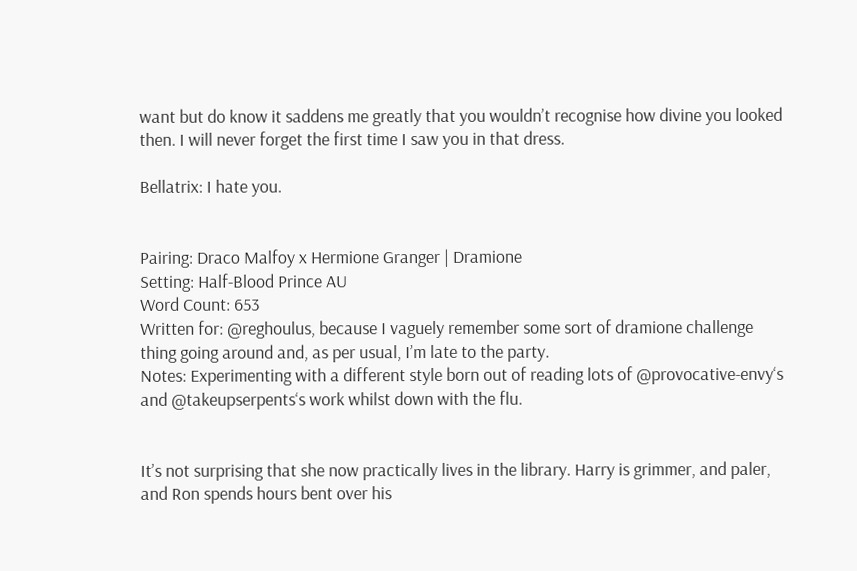want but do know it saddens me greatly that you wouldn’t recognise how divine you looked then. I will never forget the first time I saw you in that dress.

Bellatrix: I hate you.


Pairing: Draco Malfoy x Hermione Granger | Dramione
Setting: Half-Blood Prince AU
Word Count: 653
Written for: @reghoulus, because I vaguely remember some sort of dramione challenge thing going around and, as per usual, I’m late to the party.
Notes: Experimenting with a different style born out of reading lots of @provocative-envy‘s and @takeupserpents‘s work whilst down with the flu.


It’s not surprising that she now practically lives in the library. Harry is grimmer, and paler, and Ron spends hours bent over his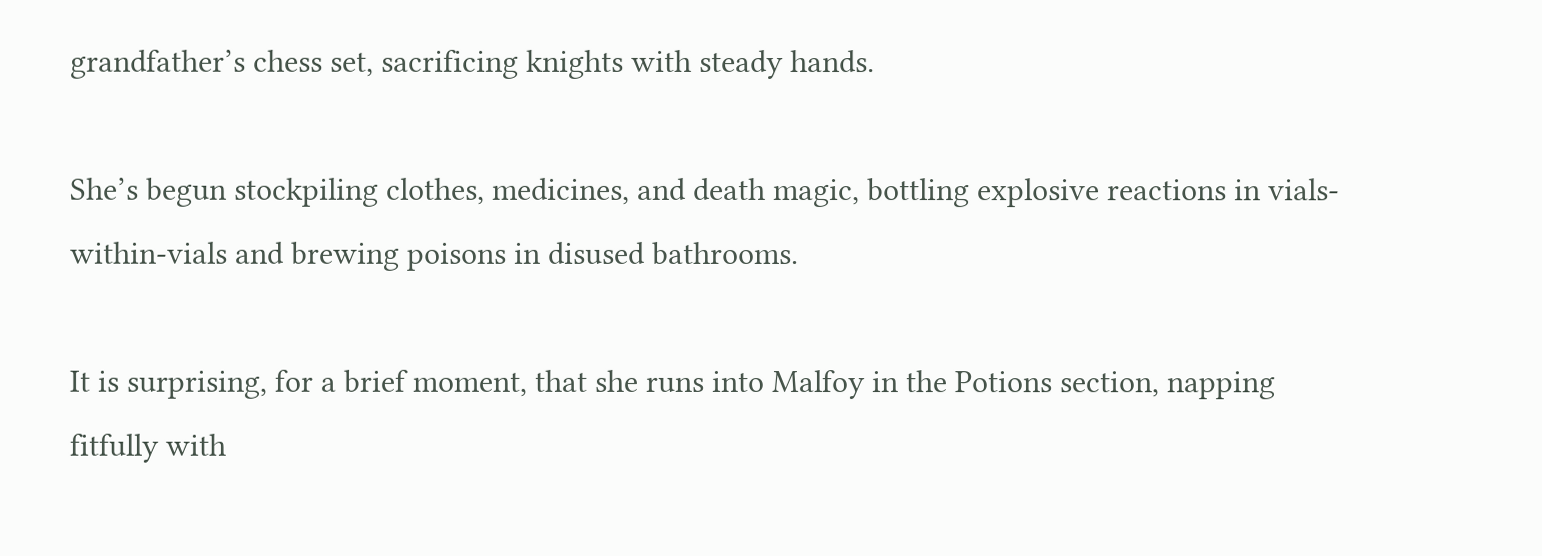grandfather’s chess set, sacrificing knights with steady hands.

She’s begun stockpiling clothes, medicines, and death magic, bottling explosive reactions in vials-within-vials and brewing poisons in disused bathrooms.

It is surprising, for a brief moment, that she runs into Malfoy in the Potions section, napping fitfully with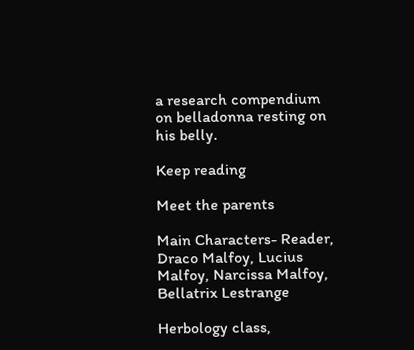a research compendium on belladonna resting on his belly.

Keep reading

Meet the parents

Main Characters- Reader, Draco Malfoy, Lucius Malfoy, Narcissa Malfoy, Bellatrix Lestrange

Herbology class,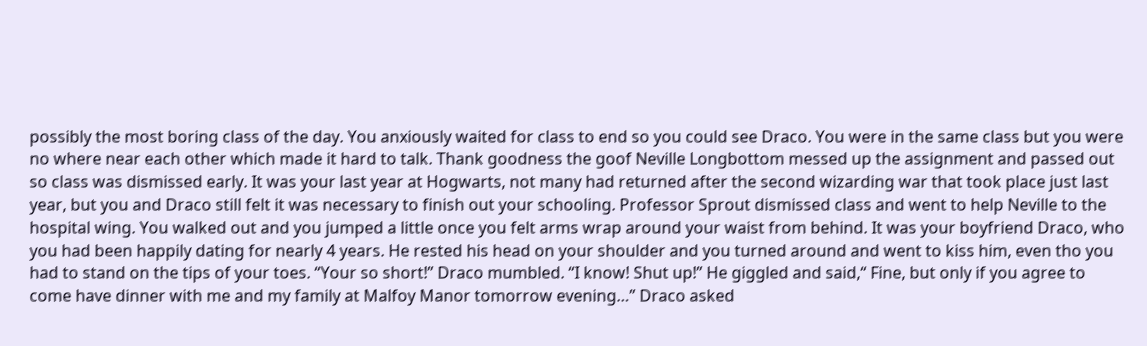possibly the most boring class of the day. You anxiously waited for class to end so you could see Draco. You were in the same class but you were no where near each other which made it hard to talk. Thank goodness the goof Neville Longbottom messed up the assignment and passed out so class was dismissed early. It was your last year at Hogwarts, not many had returned after the second wizarding war that took place just last year, but you and Draco still felt it was necessary to finish out your schooling. Professor Sprout dismissed class and went to help Neville to the hospital wing. You walked out and you jumped a little once you felt arms wrap around your waist from behind. It was your boyfriend Draco, who you had been happily dating for nearly 4 years. He rested his head on your shoulder and you turned around and went to kiss him, even tho you had to stand on the tips of your toes. “Your so short!” Draco mumbled. “I know! Shut up!” He giggled and said,“ Fine, but only if you agree to come have dinner with me and my family at Malfoy Manor tomorrow evening…” Draco asked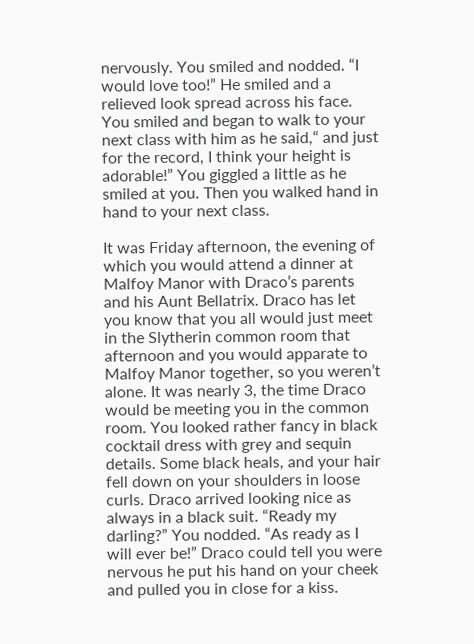nervously. You smiled and nodded. “I would love too!” He smiled and a relieved look spread across his face. You smiled and began to walk to your next class with him as he said,“ and just for the record, I think your height is adorable!” You giggled a little as he smiled at you. Then you walked hand in hand to your next class.

It was Friday afternoon, the evening of which you would attend a dinner at Malfoy Manor with Draco’s parents and his Aunt Bellatrix. Draco has let you know that you all would just meet in the Slytherin common room that afternoon and you would apparate to Malfoy Manor together, so you weren’t alone. It was nearly 3, the time Draco would be meeting you in the common room. You looked rather fancy in black cocktail dress with grey and sequin details. Some black heals, and your hair fell down on your shoulders in loose curls. Draco arrived looking nice as always in a black suit. “Ready my darling?” You nodded. “As ready as I will ever be!” Draco could tell you were nervous he put his hand on your cheek and pulled you in close for a kiss.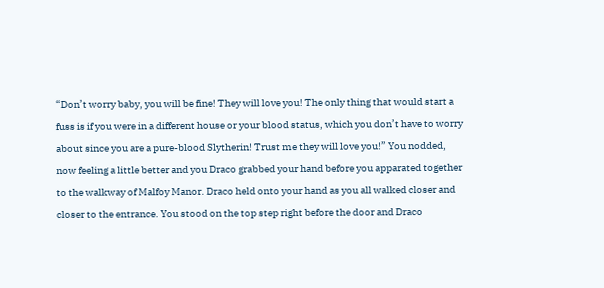“Don’t worry baby, you will be fine! They will love you! The only thing that would start a fuss is if you were in a different house or your blood status, which you don’t have to worry about since you are a pure-blood Slytherin! Trust me they will love you!” You nodded, now feeling a little better and you Draco grabbed your hand before you apparated together to the walkway of Malfoy Manor. Draco held onto your hand as you all walked closer and closer to the entrance. You stood on the top step right before the door and Draco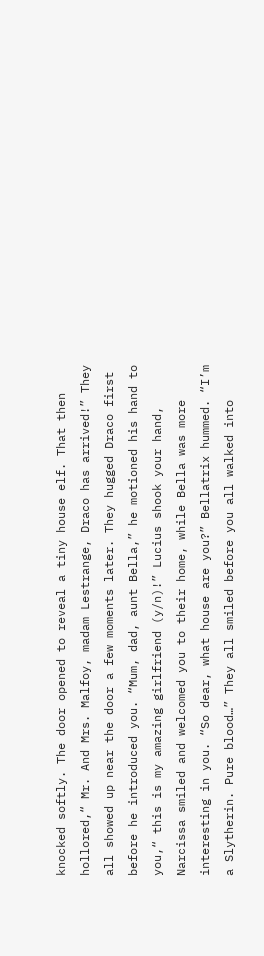knocked softly. The door opened to reveal a tiny house elf. That then hollored,“ Mr. And Mrs. Malfoy, madam Lestrange, Draco has arrived!” They all showed up near the door a few moments later. They hugged Draco first before he introduced you. “Mum, dad, aunt Bella,” he motioned his hand to you,“ this is my amazing girlfriend (y/n)!” Lucius shook your hand, Narcissa smiled and welcomed you to their home, while Bella was more interesting in you. “So dear, what house are you?” Bellatrix hummed. “I’m a Slytherin. Pure blood…” They all smiled before you all walked into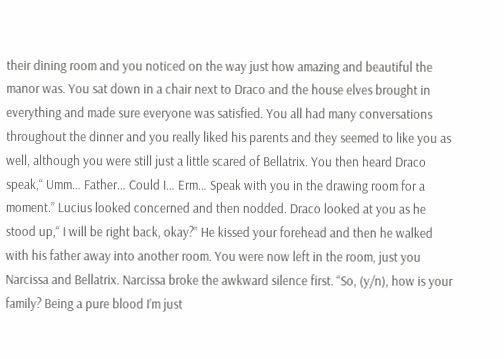their dining room and you noticed on the way just how amazing and beautiful the manor was. You sat down in a chair next to Draco and the house elves brought in everything and made sure everyone was satisfied. You all had many conversations throughout the dinner and you really liked his parents and they seemed to like you as well, although you were still just a little scared of Bellatrix. You then heard Draco speak,“ Umm… Father… Could I… Erm… Speak with you in the drawing room for a moment.” Lucius looked concerned and then nodded. Draco looked at you as he stood up,“ I will be right back, okay?” He kissed your forehead and then he walked with his father away into another room. You were now left in the room, just you Narcissa and Bellatrix. Narcissa broke the awkward silence first. “So, (y/n), how is your family? Being a pure blood I’m just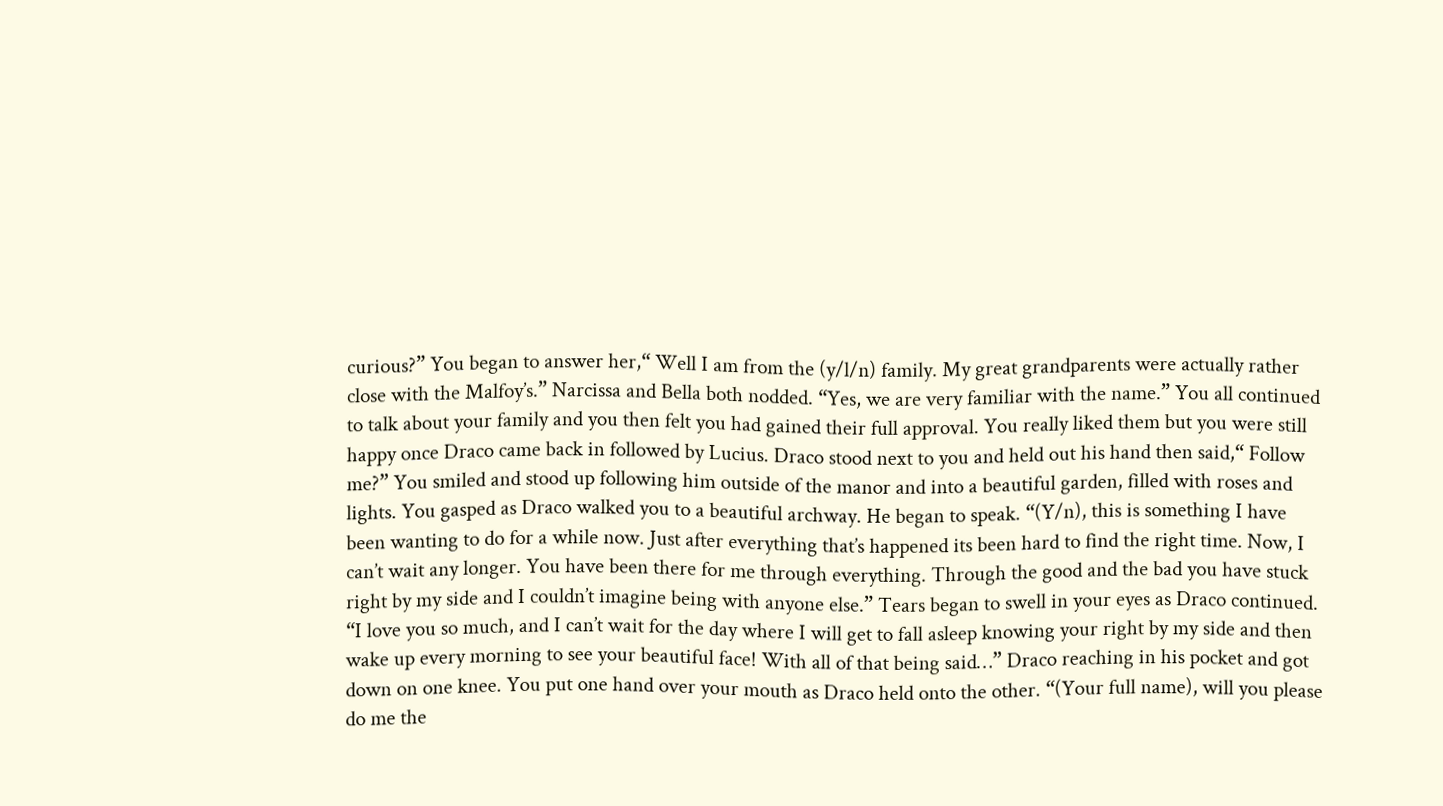curious?” You began to answer her,“ Well I am from the (y/l/n) family. My great grandparents were actually rather close with the Malfoy’s.” Narcissa and Bella both nodded. “Yes, we are very familiar with the name.” You all continued to talk about your family and you then felt you had gained their full approval. You really liked them but you were still happy once Draco came back in followed by Lucius. Draco stood next to you and held out his hand then said,“ Follow me?” You smiled and stood up following him outside of the manor and into a beautiful garden, filled with roses and lights. You gasped as Draco walked you to a beautiful archway. He began to speak. “(Y/n), this is something I have been wanting to do for a while now. Just after everything that’s happened its been hard to find the right time. Now, I can’t wait any longer. You have been there for me through everything. Through the good and the bad you have stuck right by my side and I couldn’t imagine being with anyone else.” Tears began to swell in your eyes as Draco continued. “I love you so much, and I can’t wait for the day where I will get to fall asleep knowing your right by my side and then wake up every morning to see your beautiful face! With all of that being said…” Draco reaching in his pocket and got down on one knee. You put one hand over your mouth as Draco held onto the other. “(Your full name), will you please do me the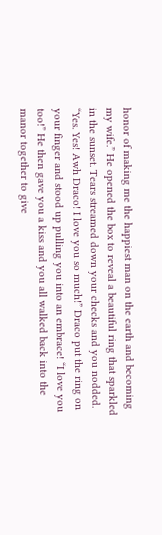honor of making me the happiest man on the earth and becoming my wife.” He opened the box to reveal a beautiful ring that sparkled in the sunset. Tears streamed down your checks and you nodded. “Yes. Yes! Awh Draco! I love you so much!” Draco put the ring on your finger and stood up pulling you into an embrace! “I love you too!” He then gave you a kiss and you all walked back into the manor together to give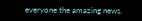everyone the amazing news.